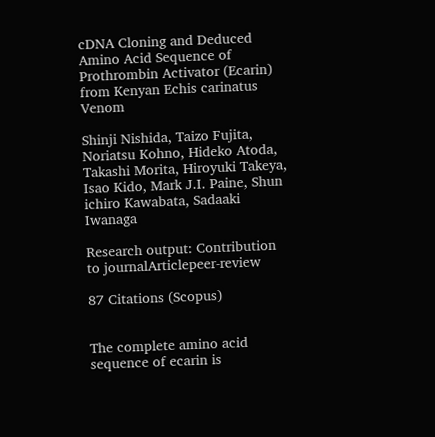cDNA Cloning and Deduced Amino Acid Sequence of Prothrombin Activator (Ecarin) from Kenyan Echis carinatus Venom

Shinji Nishida, Taizo Fujita, Noriatsu Kohno, Hideko Atoda, Takashi Morita, Hiroyuki Takeya, Isao Kido, Mark J.I. Paine, Shun ichiro Kawabata, Sadaaki Iwanaga

Research output: Contribution to journalArticlepeer-review

87 Citations (Scopus)


The complete amino acid sequence of ecarin is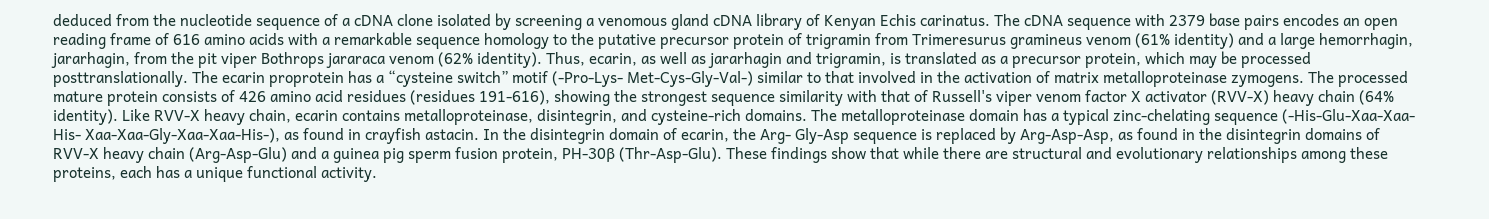deduced from the nucleotide sequence of a cDNA clone isolated by screening a venomous gland cDNA library of Kenyan Echis carinatus. The cDNA sequence with 2379 base pairs encodes an open reading frame of 616 amino acids with a remarkable sequence homology to the putative precursor protein of trigramin from Trimeresurus gramineus venom (61% identity) and a large hemorrhagin, jararhagin, from the pit viper Bothrops jararaca venom (62% identity). Thus, ecarin, as well as jararhagin and trigramin, is translated as a precursor protein, which may be processed posttranslationally. The ecarin proprotein has a “cysteine switch” motif (-Pro-Lys- Met-Cys-Gly-Val-) similar to that involved in the activation of matrix metalloproteinase zymogens. The processed mature protein consists of 426 amino acid residues (residues 191-616), showing the strongest sequence similarity with that of Russell's viper venom factor X activator (RVV-X) heavy chain (64% identity). Like RVV-X heavy chain, ecarin contains metalloproteinase, disintegrin, and cysteine-rich domains. The metalloproteinase domain has a typical zinc-chelating sequence (-His-Glu-Xaa-Xaa-His- Xaa-Xaa-Gly-Xaa-Xaa-His-), as found in crayfish astacin. In the disintegrin domain of ecarin, the Arg- Gly-Asp sequence is replaced by Arg-Asp-Asp, as found in the disintegrin domains of RVV-X heavy chain (Arg-Asp-Glu) and a guinea pig sperm fusion protein, PH-30β (Thr-Asp-Glu). These findings show that while there are structural and evolutionary relationships among these proteins, each has a unique functional activity.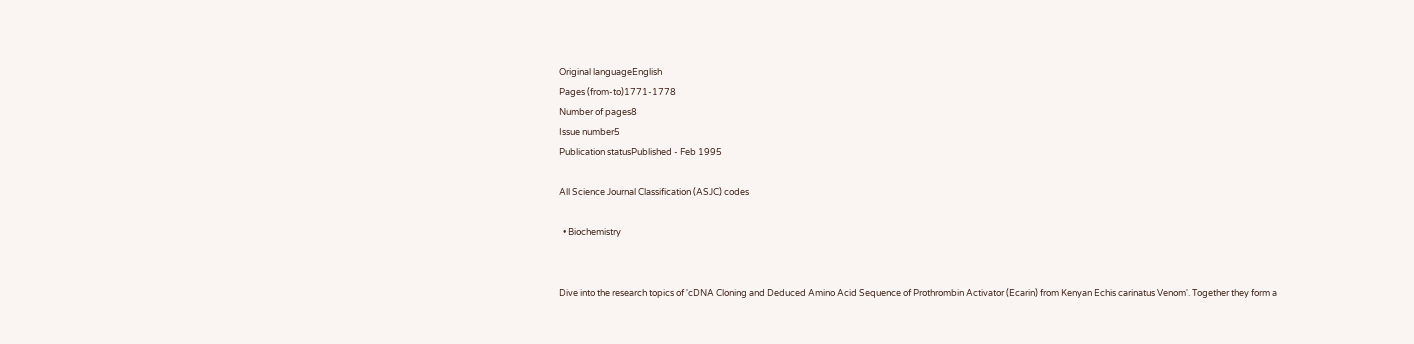Original languageEnglish
Pages (from-to)1771-1778
Number of pages8
Issue number5
Publication statusPublished - Feb 1995

All Science Journal Classification (ASJC) codes

  • Biochemistry


Dive into the research topics of 'cDNA Cloning and Deduced Amino Acid Sequence of Prothrombin Activator (Ecarin) from Kenyan Echis carinatus Venom'. Together they form a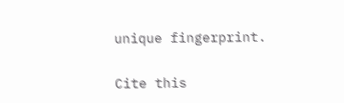unique fingerprint.

Cite this